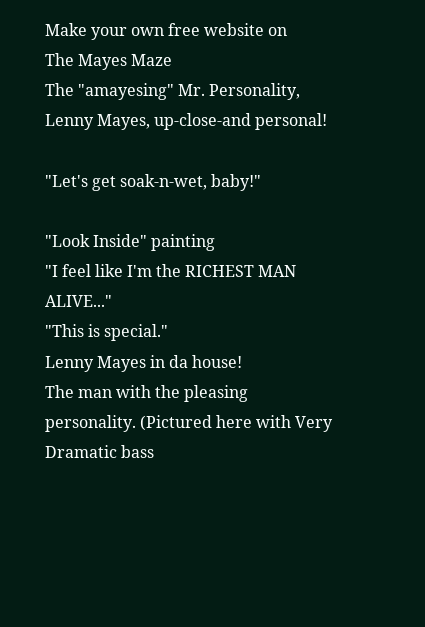Make your own free website on
The Mayes Maze
The "amayesing" Mr. Personality, Lenny Mayes, up-close-and personal!

"Let's get soak-n-wet, baby!"

"Look Inside" painting
"I feel like I'm the RICHEST MAN ALIVE..."
"This is special."
Lenny Mayes in da house!
The man with the pleasing personality. (Pictured here with Very Dramatic bass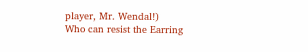player, Mr. Wendal!)
Who can resist the Earring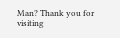Man? Thank you for visiting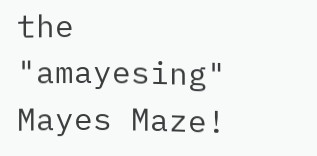the "amayesing" Mayes Maze!